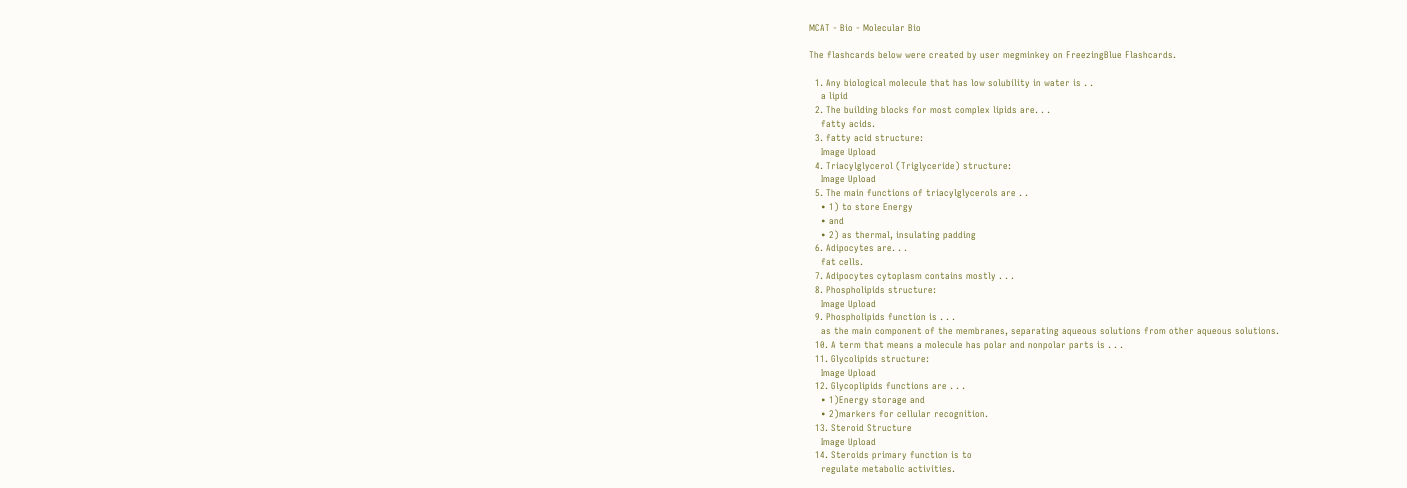MCAT - Bio - Molecular Bio

The flashcards below were created by user megminkey on FreezingBlue Flashcards.

  1. Any biological molecule that has low solubility in water is . .
    a lipid
  2. The building blocks for most complex lipids are. . .
    fatty acids.
  3. fatty acid structure:
    Image Upload
  4. Triacylglycerol (Triglyceride) structure:
    Image Upload
  5. The main functions of triacylglycerols are . .
    • 1) to store Energy
    • and
    • 2) as thermal, insulating padding
  6. Adipocytes are. . .
    fat cells.
  7. Adipocytes cytoplasm contains mostly . . .
  8. Phospholipids structure:
    Image Upload
  9. Phospholipids function is . . .
    as the main component of the membranes, separating aqueous solutions from other aqueous solutions.
  10. A term that means a molecule has polar and nonpolar parts is . . .
  11. Glycolipids structure:
    Image Upload
  12. Glycoplipids functions are . . .
    • 1)Energy storage and
    • 2)markers for cellular recognition.
  13. Steroid Structure
    Image Upload
  14. Steroids primary function is to
    regulate metabolic activities.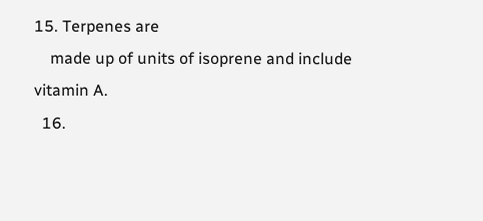15. Terpenes are
    made up of units of isoprene and include vitamin A.
  16.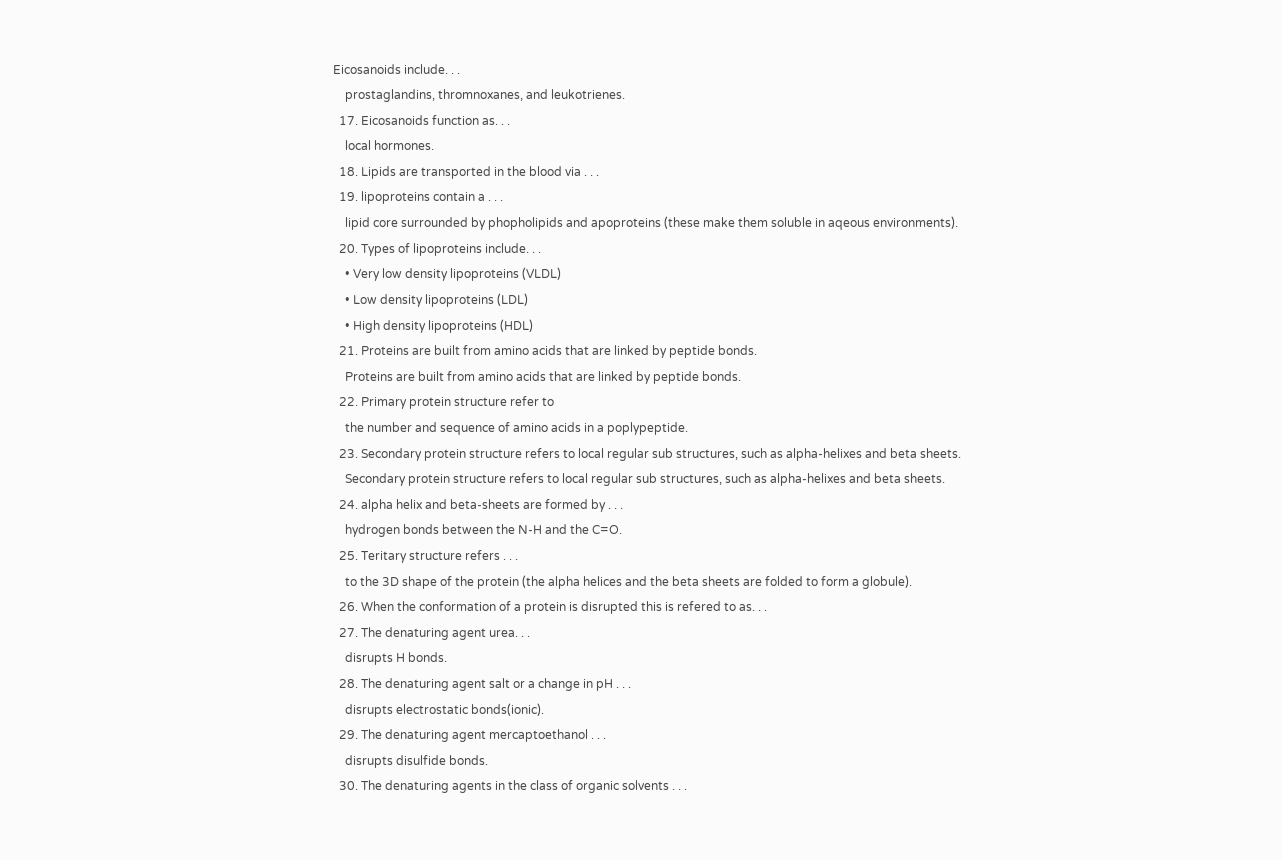Eicosanoids include. . .
    prostaglandins, thromnoxanes, and leukotrienes.
  17. Eicosanoids function as. . .
    local hormones.
  18. Lipids are transported in the blood via . . .
  19. lipoproteins contain a . . .
    lipid core surrounded by phopholipids and apoproteins (these make them soluble in aqeous environments).
  20. Types of lipoproteins include. . .
    • Very low density lipoproteins (VLDL)
    • Low density lipoproteins (LDL)
    • High density lipoproteins (HDL)
  21. Proteins are built from amino acids that are linked by peptide bonds.
    Proteins are built from amino acids that are linked by peptide bonds.
  22. Primary protein structure refer to
    the number and sequence of amino acids in a poplypeptide.
  23. Secondary protein structure refers to local regular sub structures, such as alpha-helixes and beta sheets.
    Secondary protein structure refers to local regular sub structures, such as alpha-helixes and beta sheets.
  24. alpha helix and beta-sheets are formed by . . .
    hydrogen bonds between the N-H and the C=O.
  25. Teritary structure refers . . .
    to the 3D shape of the protein (the alpha helices and the beta sheets are folded to form a globule).
  26. When the conformation of a protein is disrupted this is refered to as. . .
  27. The denaturing agent urea. . .
    disrupts H bonds.
  28. The denaturing agent salt or a change in pH . . .
    disrupts electrostatic bonds(ionic).
  29. The denaturing agent mercaptoethanol . . .
    disrupts disulfide bonds.
  30. The denaturing agents in the class of organic solvents . . .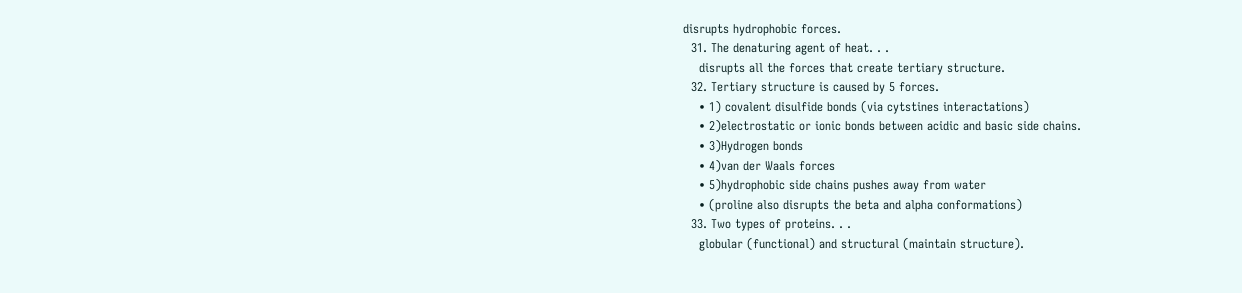disrupts hydrophobic forces.
  31. The denaturing agent of heat. . .
    disrupts all the forces that create tertiary structure.
  32. Tertiary structure is caused by 5 forces.
    • 1) covalent disulfide bonds (via cytstines interactations)
    • 2)electrostatic or ionic bonds between acidic and basic side chains.
    • 3)Hydrogen bonds
    • 4)van der Waals forces
    • 5)hydrophobic side chains pushes away from water
    • (proline also disrupts the beta and alpha conformations)
  33. Two types of proteins. . .
    globular (functional) and structural (maintain structure).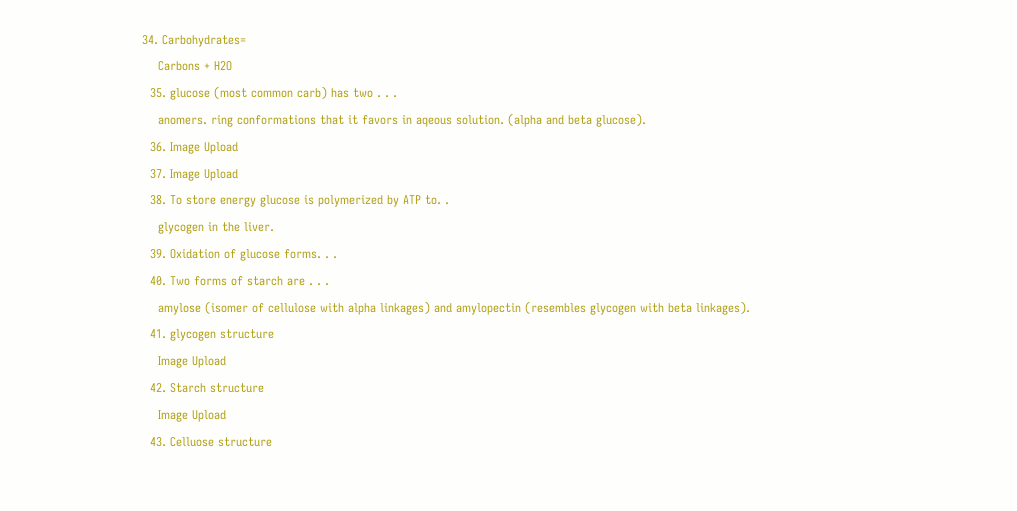34. Carbohydrates=
    Carbons + H2O
  35. glucose (most common carb) has two . . .
    anomers. ring conformations that it favors in aqeous solution. (alpha and beta glucose).
  36. Image Upload
  37. Image Upload
  38. To store energy glucose is polymerized by ATP to. .
    glycogen in the liver.
  39. Oxidation of glucose forms. . .
  40. Two forms of starch are . . .
    amylose (isomer of cellulose with alpha linkages) and amylopectin (resembles glycogen with beta linkages).
  41. glycogen structure
    Image Upload
  42. Starch structure
    Image Upload
  43. Celluose structure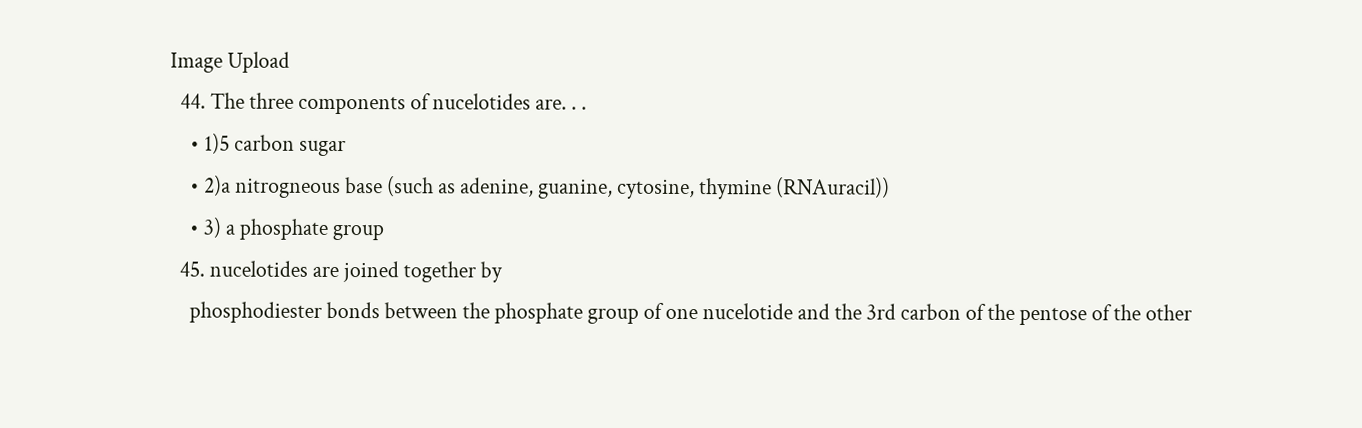Image Upload
  44. The three components of nucelotides are. . .
    • 1)5 carbon sugar
    • 2)a nitrogneous base (such as adenine, guanine, cytosine, thymine (RNAuracil))
    • 3) a phosphate group
  45. nucelotides are joined together by
    phosphodiester bonds between the phosphate group of one nucelotide and the 3rd carbon of the pentose of the other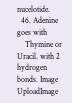nucelotide.
  46. Adenine goes with
    Thymine or Uracil. with 2 hydrogen bonds. Image UploadImage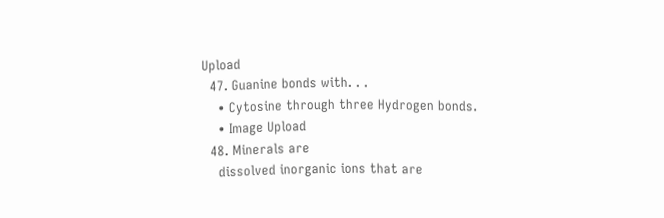Upload
  47. Guanine bonds with. . .
    • Cytosine through three Hydrogen bonds.
    • Image Upload
  48. Minerals are
    dissolved inorganic ions that are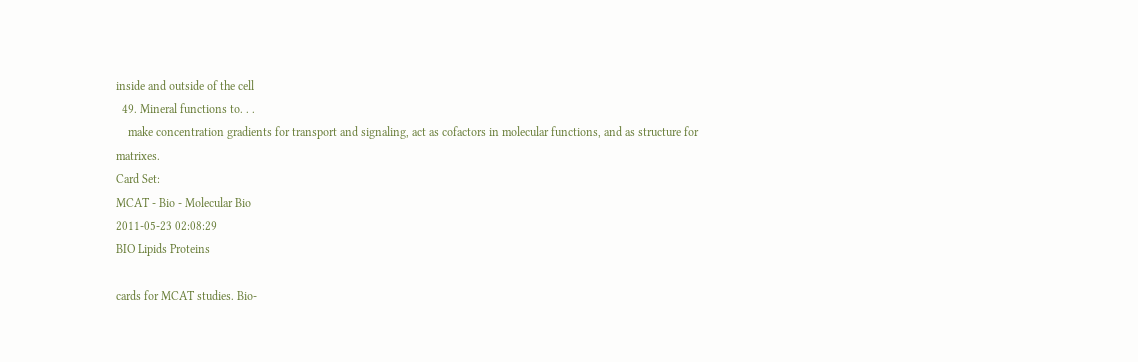inside and outside of the cell
  49. Mineral functions to. . .
    make concentration gradients for transport and signaling, act as cofactors in molecular functions, and as structure for matrixes.
Card Set:
MCAT - Bio - Molecular Bio
2011-05-23 02:08:29
BIO Lipids Proteins

cards for MCAT studies. Bio-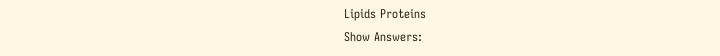Lipids Proteins
Show Answers: